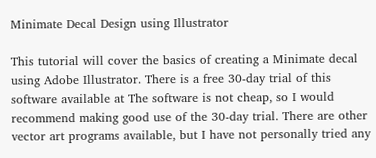Minimate Decal Design using Illustrator

This tutorial will cover the basics of creating a Minimate decal using Adobe Illustrator. There is a free 30-day trial of this software available at The software is not cheap, so I would recommend making good use of the 30-day trial. There are other vector art programs available, but I have not personally tried any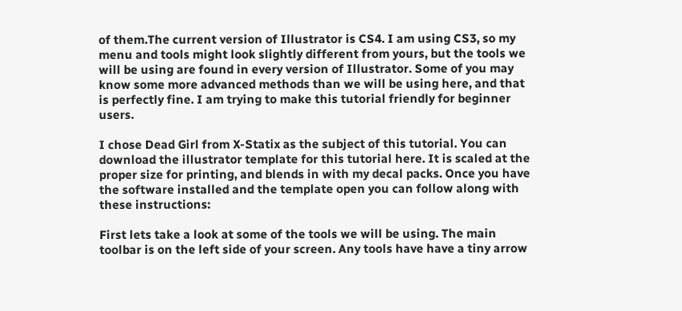of them.The current version of Illustrator is CS4. I am using CS3, so my menu and tools might look slightly different from yours, but the tools we will be using are found in every version of Illustrator. Some of you may know some more advanced methods than we will be using here, and that is perfectly fine. I am trying to make this tutorial friendly for beginner users.

I chose Dead Girl from X-Statix as the subject of this tutorial. You can download the illustrator template for this tutorial here. It is scaled at the proper size for printing, and blends in with my decal packs. Once you have the software installed and the template open you can follow along with these instructions:

First lets take a look at some of the tools we will be using. The main toolbar is on the left side of your screen. Any tools have have a tiny arrow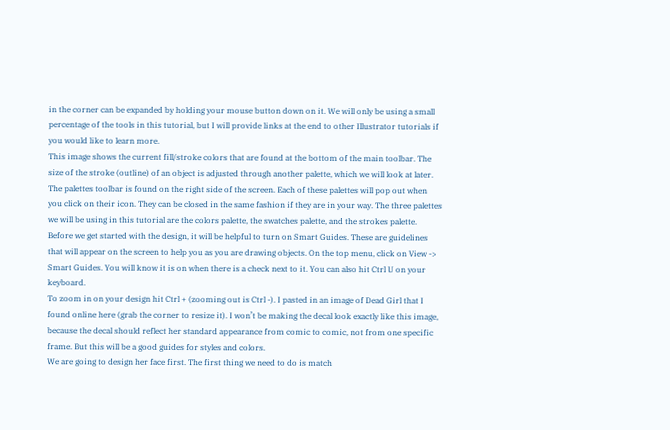in the corner can be expanded by holding your mouse button down on it. We will only be using a small percentage of the tools in this tutorial, but I will provide links at the end to other Illustrator tutorials if you would like to learn more.
This image shows the current fill/stroke colors that are found at the bottom of the main toolbar. The size of the stroke (outline) of an object is adjusted through another palette, which we will look at later.
The palettes toolbar is found on the right side of the screen. Each of these palettes will pop out when you click on their icon. They can be closed in the same fashion if they are in your way. The three palettes we will be using in this tutorial are the colors palette, the swatches palette, and the strokes palette.
Before we get started with the design, it will be helpful to turn on Smart Guides. These are guidelines that will appear on the screen to help you as you are drawing objects. On the top menu, click on View -> Smart Guides. You will know it is on when there is a check next to it. You can also hit Ctrl U on your keyboard.
To zoom in on your design hit Ctrl + (zooming out is Ctrl -). I pasted in an image of Dead Girl that I found online here (grab the corner to resize it). I won’t be making the decal look exactly like this image, because the decal should reflect her standard appearance from comic to comic, not from one specific frame. But this will be a good guides for styles and colors.
We are going to design her face first. The first thing we need to do is match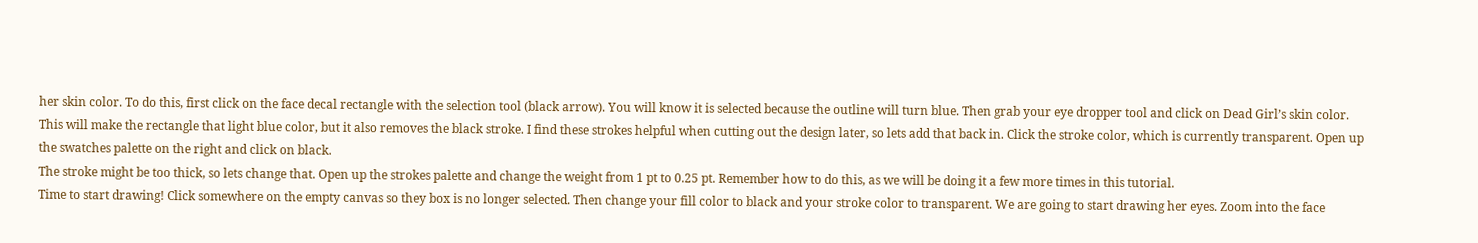her skin color. To do this, first click on the face decal rectangle with the selection tool (black arrow). You will know it is selected because the outline will turn blue. Then grab your eye dropper tool and click on Dead Girl’s skin color. This will make the rectangle that light blue color, but it also removes the black stroke. I find these strokes helpful when cutting out the design later, so lets add that back in. Click the stroke color, which is currently transparent. Open up the swatches palette on the right and click on black.
The stroke might be too thick, so lets change that. Open up the strokes palette and change the weight from 1 pt to 0.25 pt. Remember how to do this, as we will be doing it a few more times in this tutorial.
Time to start drawing! Click somewhere on the empty canvas so they box is no longer selected. Then change your fill color to black and your stroke color to transparent. We are going to start drawing her eyes. Zoom into the face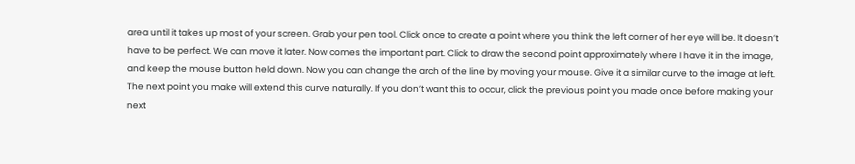area until it takes up most of your screen. Grab your pen tool. Click once to create a point where you think the left corner of her eye will be. It doesn’t have to be perfect. We can move it later. Now comes the important part. Click to draw the second point approximately where I have it in the image, and keep the mouse button held down. Now you can change the arch of the line by moving your mouse. Give it a similar curve to the image at left.
The next point you make will extend this curve naturally. If you don’t want this to occur, click the previous point you made once before making your next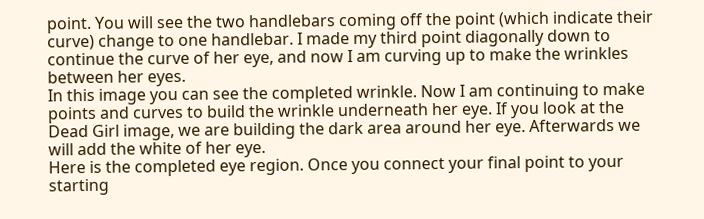point. You will see the two handlebars coming off the point (which indicate their curve) change to one handlebar. I made my third point diagonally down to continue the curve of her eye, and now I am curving up to make the wrinkles between her eyes.
In this image you can see the completed wrinkle. Now I am continuing to make points and curves to build the wrinkle underneath her eye. If you look at the Dead Girl image, we are building the dark area around her eye. Afterwards we will add the white of her eye.
Here is the completed eye region. Once you connect your final point to your starting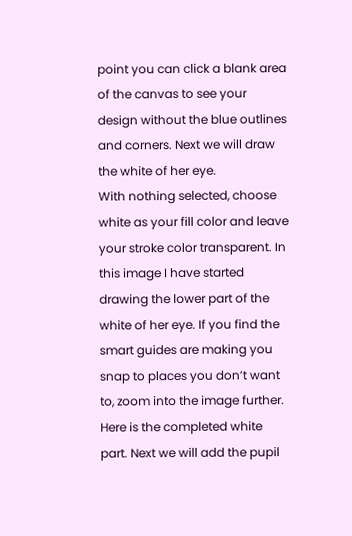point you can click a blank area of the canvas to see your design without the blue outlines and corners. Next we will draw the white of her eye.
With nothing selected, choose white as your fill color and leave your stroke color transparent. In this image I have started drawing the lower part of the white of her eye. If you find the smart guides are making you snap to places you don’t want to, zoom into the image further.
Here is the completed white part. Next we will add the pupil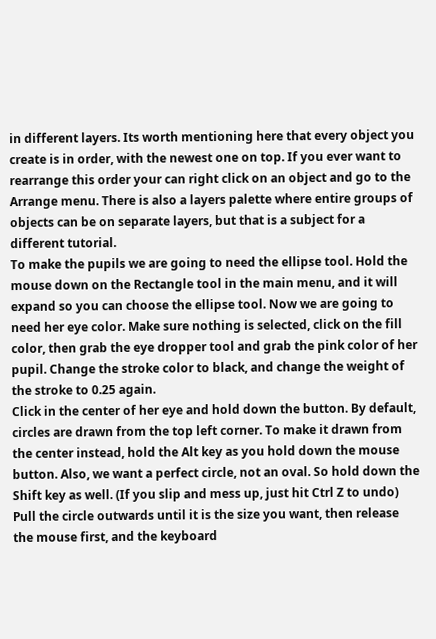in different layers. Its worth mentioning here that every object you create is in order, with the newest one on top. If you ever want to rearrange this order your can right click on an object and go to the Arrange menu. There is also a layers palette where entire groups of objects can be on separate layers, but that is a subject for a different tutorial.
To make the pupils we are going to need the ellipse tool. Hold the mouse down on the Rectangle tool in the main menu, and it will expand so you can choose the ellipse tool. Now we are going to need her eye color. Make sure nothing is selected, click on the fill color, then grab the eye dropper tool and grab the pink color of her pupil. Change the stroke color to black, and change the weight of the stroke to 0.25 again.
Click in the center of her eye and hold down the button. By default, circles are drawn from the top left corner. To make it drawn from the center instead, hold the Alt key as you hold down the mouse button. Also, we want a perfect circle, not an oval. So hold down the Shift key as well. (If you slip and mess up, just hit Ctrl Z to undo) Pull the circle outwards until it is the size you want, then release the mouse first, and the keyboard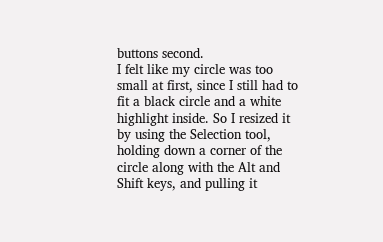buttons second.
I felt like my circle was too small at first, since I still had to fit a black circle and a white highlight inside. So I resized it by using the Selection tool, holding down a corner of the circle along with the Alt and Shift keys, and pulling it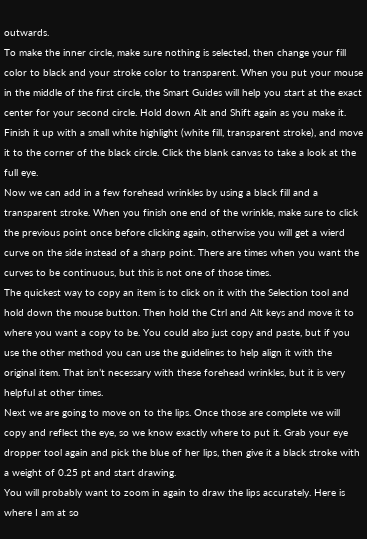outwards.
To make the inner circle, make sure nothing is selected, then change your fill color to black and your stroke color to transparent. When you put your mouse in the middle of the first circle, the Smart Guides will help you start at the exact center for your second circle. Hold down Alt and Shift again as you make it.
Finish it up with a small white highlight (white fill, transparent stroke), and move it to the corner of the black circle. Click the blank canvas to take a look at the full eye.
Now we can add in a few forehead wrinkles by using a black fill and a transparent stroke. When you finish one end of the wrinkle, make sure to click the previous point once before clicking again, otherwise you will get a wierd curve on the side instead of a sharp point. There are times when you want the curves to be continuous, but this is not one of those times.
The quickest way to copy an item is to click on it with the Selection tool and hold down the mouse button. Then hold the Ctrl and Alt keys and move it to where you want a copy to be. You could also just copy and paste, but if you use the other method you can use the guidelines to help align it with the original item. That isn’t necessary with these forehead wrinkles, but it is very helpful at other times.
Next we are going to move on to the lips. Once those are complete we will copy and reflect the eye, so we know exactly where to put it. Grab your eye dropper tool again and pick the blue of her lips, then give it a black stroke with a weight of 0.25 pt and start drawing.
You will probably want to zoom in again to draw the lips accurately. Here is where I am at so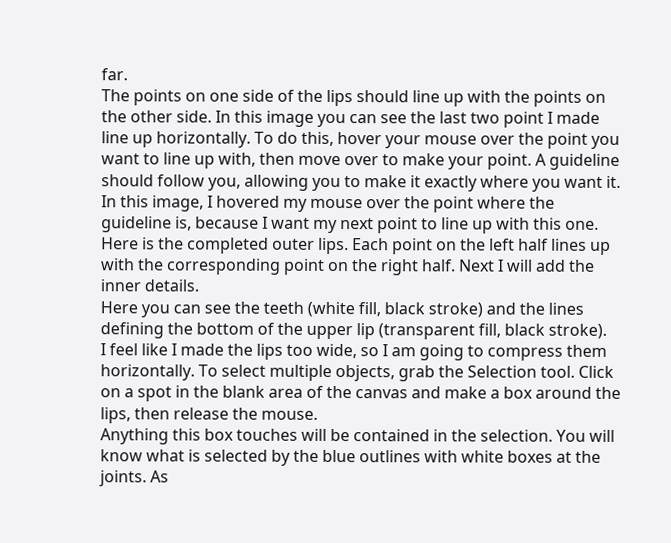far.
The points on one side of the lips should line up with the points on the other side. In this image you can see the last two point I made line up horizontally. To do this, hover your mouse over the point you want to line up with, then move over to make your point. A guideline should follow you, allowing you to make it exactly where you want it. In this image, I hovered my mouse over the point where the guideline is, because I want my next point to line up with this one.
Here is the completed outer lips. Each point on the left half lines up with the corresponding point on the right half. Next I will add the inner details.
Here you can see the teeth (white fill, black stroke) and the lines defining the bottom of the upper lip (transparent fill, black stroke).
I feel like I made the lips too wide, so I am going to compress them horizontally. To select multiple objects, grab the Selection tool. Click on a spot in the blank area of the canvas and make a box around the lips, then release the mouse.
Anything this box touches will be contained in the selection. You will know what is selected by the blue outlines with white boxes at the joints. As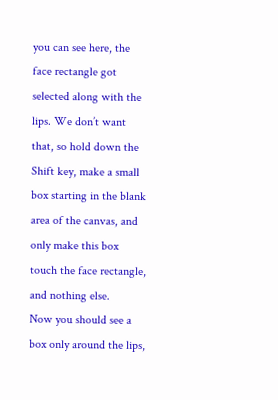you can see here, the face rectangle got selected along with the lips. We don’t want that, so hold down the Shift key, make a small box starting in the blank area of the canvas, and only make this box touch the face rectangle, and nothing else.
Now you should see a box only around the lips,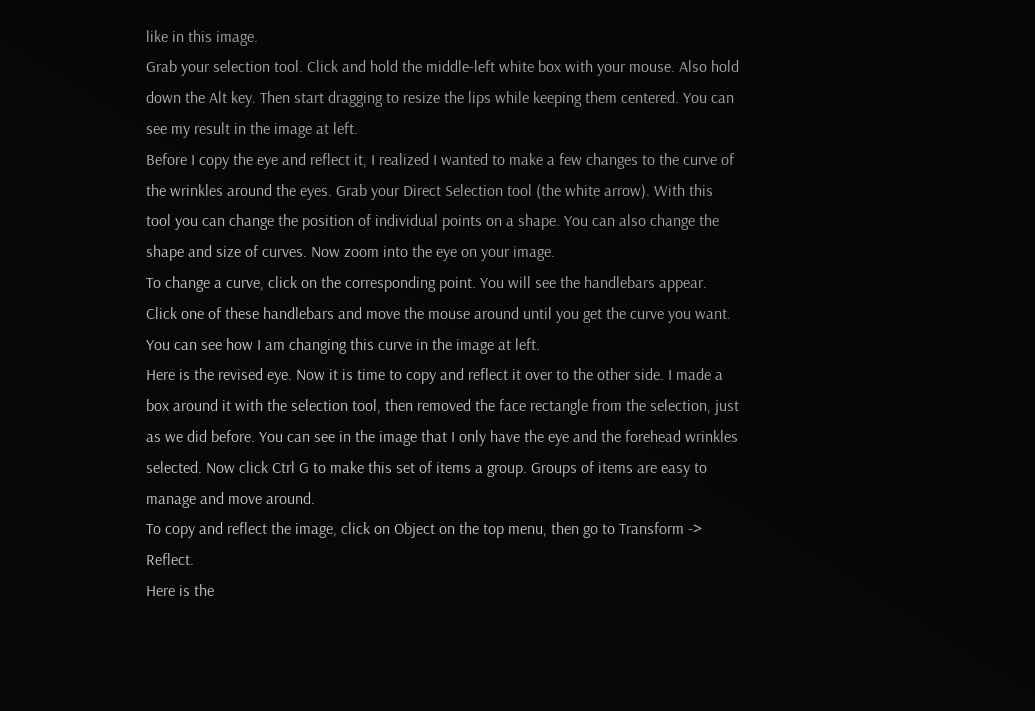like in this image.
Grab your selection tool. Click and hold the middle-left white box with your mouse. Also hold down the Alt key. Then start dragging to resize the lips while keeping them centered. You can see my result in the image at left.
Before I copy the eye and reflect it, I realized I wanted to make a few changes to the curve of the wrinkles around the eyes. Grab your Direct Selection tool (the white arrow). With this tool you can change the position of individual points on a shape. You can also change the shape and size of curves. Now zoom into the eye on your image.
To change a curve, click on the corresponding point. You will see the handlebars appear. Click one of these handlebars and move the mouse around until you get the curve you want. You can see how I am changing this curve in the image at left.
Here is the revised eye. Now it is time to copy and reflect it over to the other side. I made a box around it with the selection tool, then removed the face rectangle from the selection, just as we did before. You can see in the image that I only have the eye and the forehead wrinkles selected. Now click Ctrl G to make this set of items a group. Groups of items are easy to manage and move around.
To copy and reflect the image, click on Object on the top menu, then go to Transform -> Reflect.
Here is the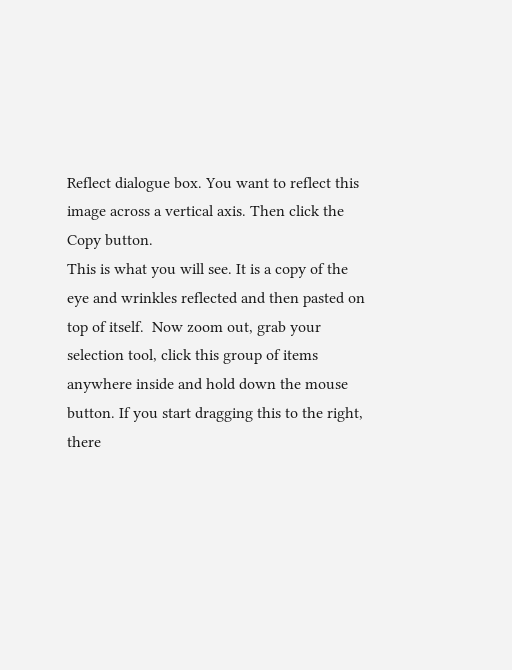Reflect dialogue box. You want to reflect this image across a vertical axis. Then click the Copy button.
This is what you will see. It is a copy of the eye and wrinkles reflected and then pasted on top of itself.  Now zoom out, grab your selection tool, click this group of items anywhere inside and hold down the mouse button. If you start dragging this to the right, there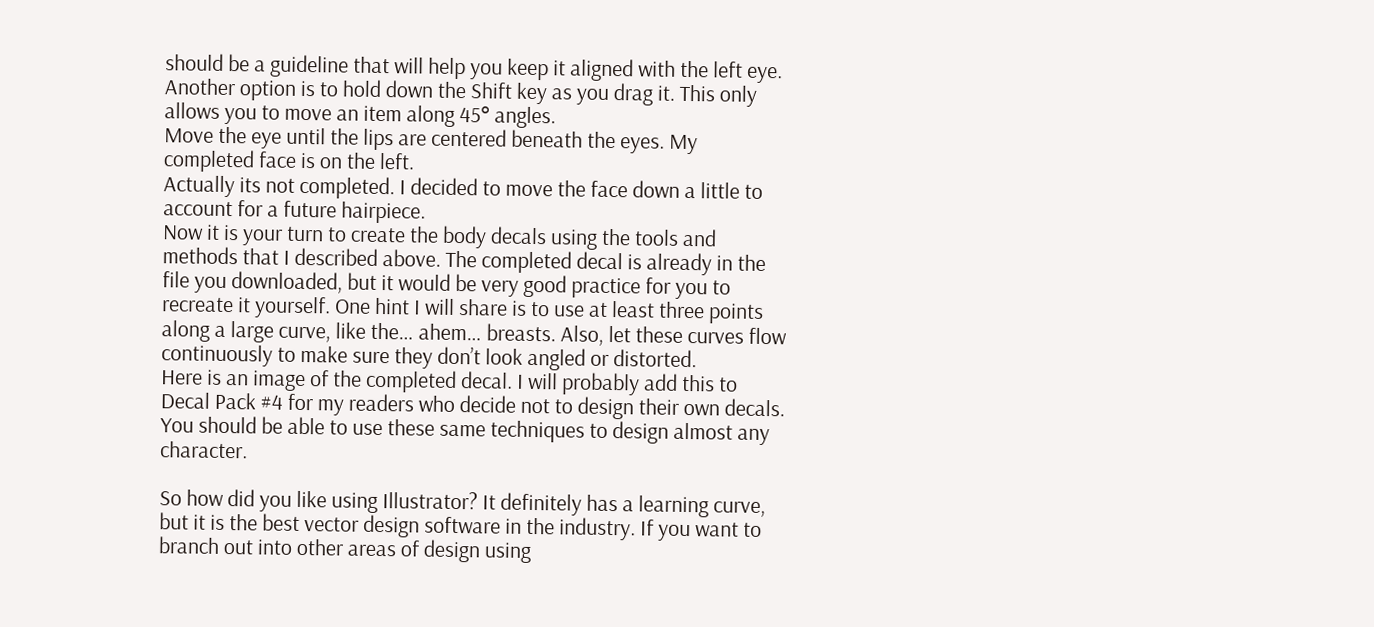should be a guideline that will help you keep it aligned with the left eye. Another option is to hold down the Shift key as you drag it. This only allows you to move an item along 45° angles.
Move the eye until the lips are centered beneath the eyes. My completed face is on the left.
Actually its not completed. I decided to move the face down a little to account for a future hairpiece.
Now it is your turn to create the body decals using the tools and methods that I described above. The completed decal is already in the file you downloaded, but it would be very good practice for you to recreate it yourself. One hint I will share is to use at least three points along a large curve, like the… ahem… breasts. Also, let these curves flow continuously to make sure they don’t look angled or distorted.
Here is an image of the completed decal. I will probably add this to Decal Pack #4 for my readers who decide not to design their own decals. You should be able to use these same techniques to design almost any character.

So how did you like using Illustrator? It definitely has a learning curve, but it is the best vector design software in the industry. If you want to branch out into other areas of design using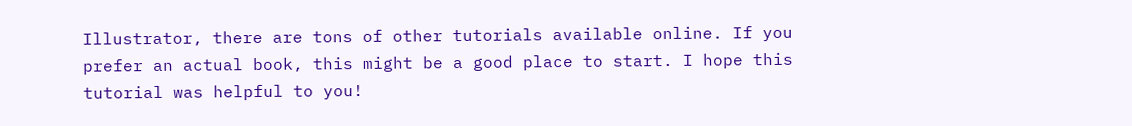Illustrator, there are tons of other tutorials available online. If you prefer an actual book, this might be a good place to start. I hope this tutorial was helpful to you!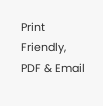Print Friendly, PDF & Email